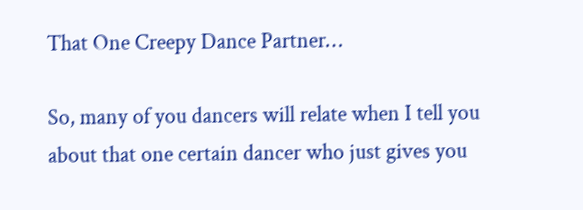That One Creepy Dance Partner…

So, many of you dancers will relate when I tell you about that one certain dancer who just gives you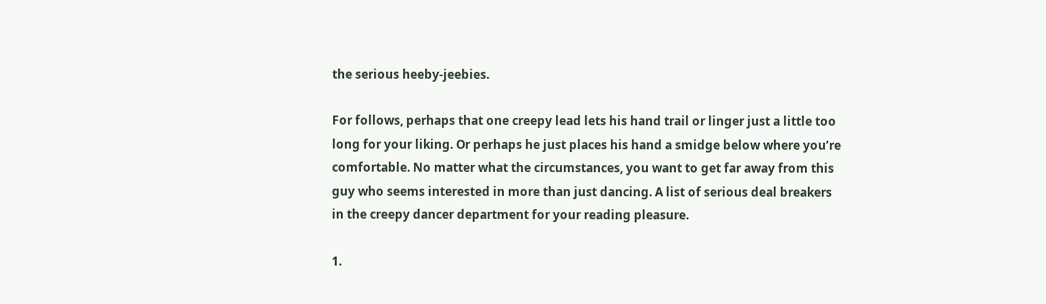the serious heeby-jeebies.

For follows, perhaps that one creepy lead lets his hand trail or linger just a little too long for your liking. Or perhaps he just places his hand a smidge below where you’re comfortable. No matter what the circumstances, you want to get far away from this guy who seems interested in more than just dancing. A list of serious deal breakers in the creepy dancer department for your reading pleasure.

1.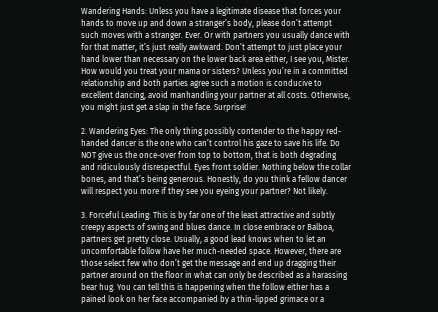Wandering Hands: Unless you have a legitimate disease that forces your hands to move up and down a stranger’s body, please don’t attempt such moves with a stranger. Ever. Or with partners you usually dance with for that matter, it’s just really awkward. Don’t attempt to just place your hand lower than necessary on the lower back area either, I see you, Mister. How would you treat your mama or sisters? Unless you’re in a committed relationship and both parties agree such a motion is conducive to excellent dancing, avoid manhandling your partner at all costs. Otherwise, you might just get a slap in the face. Surprise!

2. Wandering Eyes: The only thing possibly contender to the happy red-handed dancer is the one who can’t control his gaze to save his life. Do NOT give us the once-over from top to bottom, that is both degrading and ridiculously disrespectful. Eyes front soldier. Nothing below the collar bones, and that’s being generous. Honestly, do you think a fellow dancer will respect you more if they see you eyeing your partner? Not likely.

3. Forceful Leading: This is by far one of the least attractive and subtly creepy aspects of swing and blues dance. In close embrace or Balboa, partners get pretty close. Usually, a good lead knows when to let an uncomfortable follow have her much-needed space. However, there are those select few who don’t get the message and end up dragging their partner around on the floor in what can only be described as a harassing bear hug. You can tell this is happening when the follow either has a pained look on her face accompanied by a thin-lipped grimace or a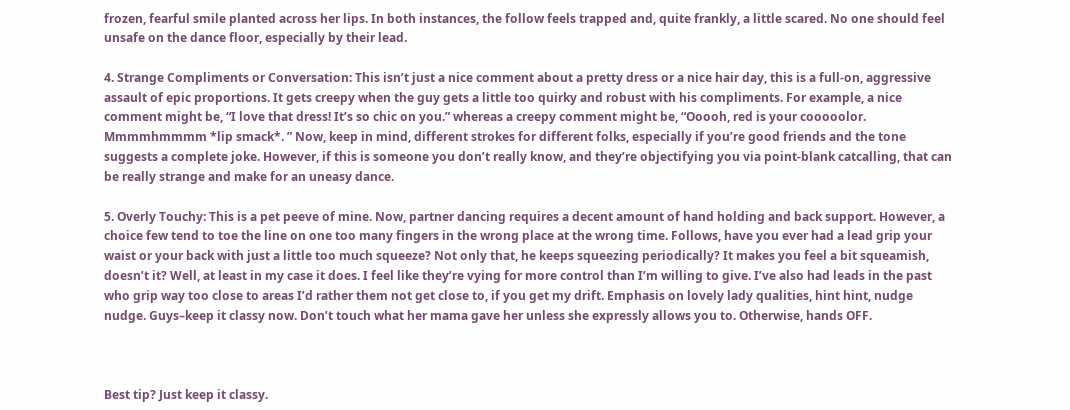frozen, fearful smile planted across her lips. In both instances, the follow feels trapped and, quite frankly, a little scared. No one should feel unsafe on the dance floor, especially by their lead.

4. Strange Compliments or Conversation: This isn’t just a nice comment about a pretty dress or a nice hair day, this is a full-on, aggressive assault of epic proportions. It gets creepy when the guy gets a little too quirky and robust with his compliments. For example, a nice comment might be, “I love that dress! It’s so chic on you.” whereas a creepy comment might be, “Ooooh, red is your cooooolor. Mmmmhmmmm *lip smack*. ” Now, keep in mind, different strokes for different folks, especially if you’re good friends and the tone suggests a complete joke. However, if this is someone you don’t really know, and they’re objectifying you via point-blank catcalling, that can be really strange and make for an uneasy dance.

5. Overly Touchy: This is a pet peeve of mine. Now, partner dancing requires a decent amount of hand holding and back support. However, a choice few tend to toe the line on one too many fingers in the wrong place at the wrong time. Follows, have you ever had a lead grip your waist or your back with just a little too much squeeze? Not only that, he keeps squeezing periodically? It makes you feel a bit squeamish, doesn’t it? Well, at least in my case it does. I feel like they’re vying for more control than I’m willing to give. I’ve also had leads in the past who grip way too close to areas I’d rather them not get close to, if you get my drift. Emphasis on lovely lady qualities, hint hint, nudge nudge. Guys–keep it classy now. Don’t touch what her mama gave her unless she expressly allows you to. Otherwise, hands OFF.



Best tip? Just keep it classy.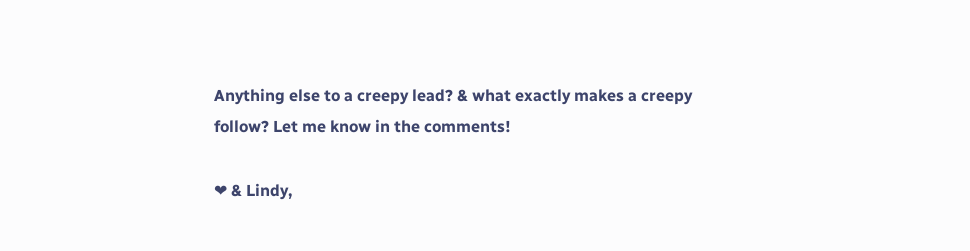Anything else to a creepy lead? & what exactly makes a creepy follow? Let me know in the comments!

❤ & Lindy,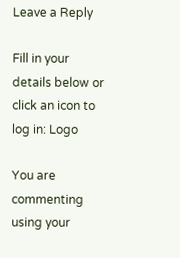Leave a Reply

Fill in your details below or click an icon to log in: Logo

You are commenting using your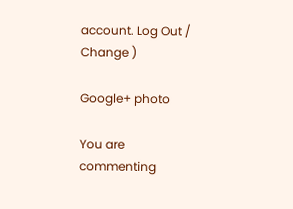account. Log Out /  Change )

Google+ photo

You are commenting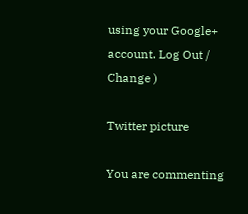using your Google+ account. Log Out /  Change )

Twitter picture

You are commenting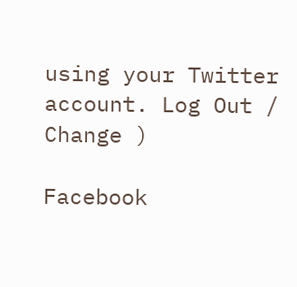using your Twitter account. Log Out /  Change )

Facebook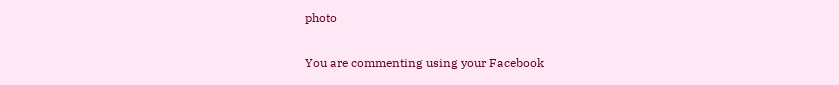photo

You are commenting using your Facebook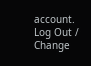account. Log Out /  Change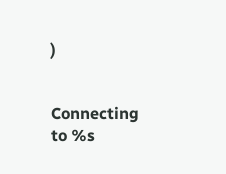)


Connecting to %s